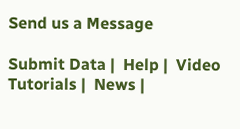Send us a Message

Submit Data |  Help |  Video Tutorials |  News |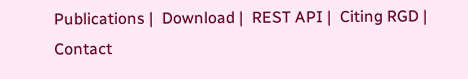Publications |  Download |  REST API |  Citing RGD |  Contact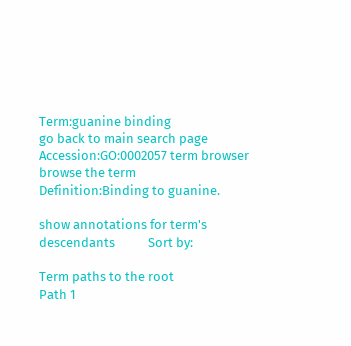Term:guanine binding
go back to main search page
Accession:GO:0002057 term browser browse the term
Definition:Binding to guanine.

show annotations for term's descendants           Sort by:

Term paths to the root
Path 1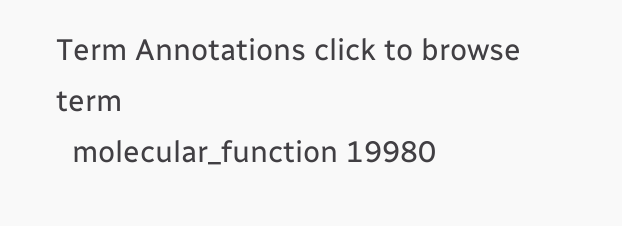Term Annotations click to browse term
  molecular_function 19980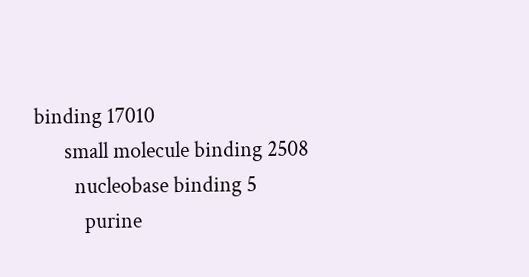binding 17010
      small molecule binding 2508
        nucleobase binding 5
          purine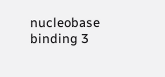nucleobase binding 3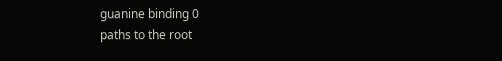guanine binding 0
paths to the root